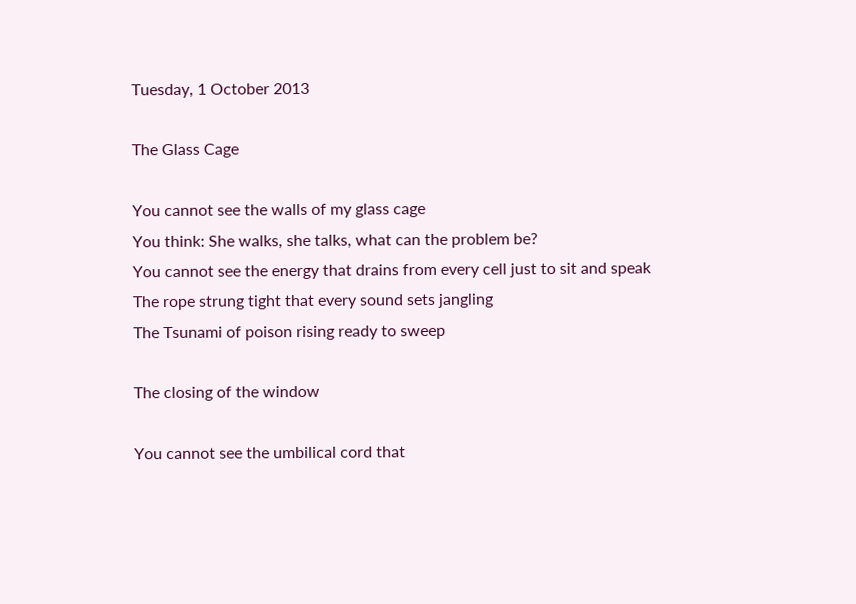Tuesday, 1 October 2013

The Glass Cage

You cannot see the walls of my glass cage
You think: She walks, she talks, what can the problem be?
You cannot see the energy that drains from every cell just to sit and speak
The rope strung tight that every sound sets jangling
The Tsunami of poison rising ready to sweep

The closing of the window

You cannot see the umbilical cord that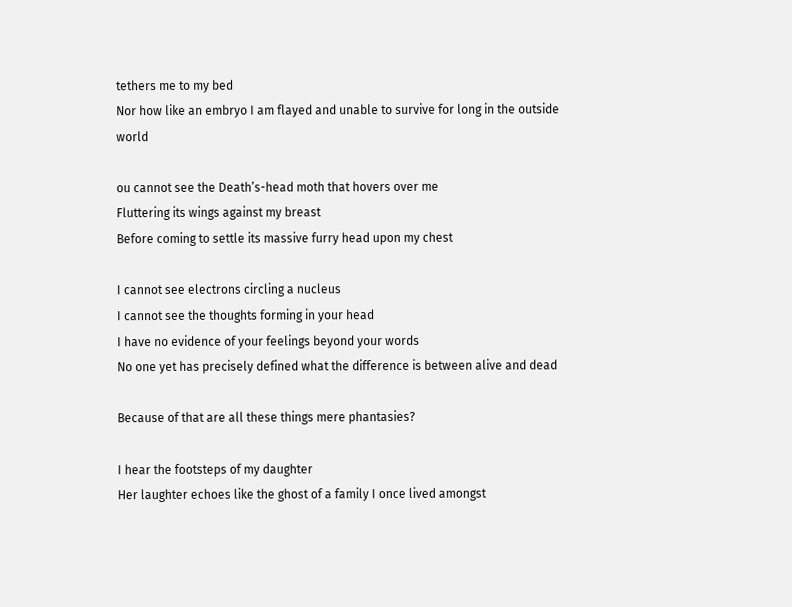tethers me to my bed
Nor how like an embryo I am flayed and unable to survive for long in the outside world

ou cannot see the Death’s-head moth that hovers over me
Fluttering its wings against my breast
Before coming to settle its massive furry head upon my chest

I cannot see electrons circling a nucleus
I cannot see the thoughts forming in your head
I have no evidence of your feelings beyond your words
No one yet has precisely defined what the difference is between alive and dead

Because of that are all these things mere phantasies?

I hear the footsteps of my daughter
Her laughter echoes like the ghost of a family I once lived amongst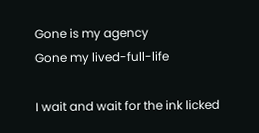Gone is my agency
Gone my lived-full-life

I wait and wait for the ink licked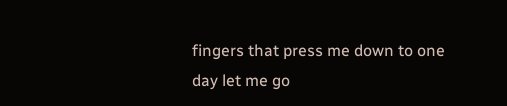fingers that press me down to one day let me go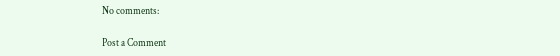No comments:

Post a Comment